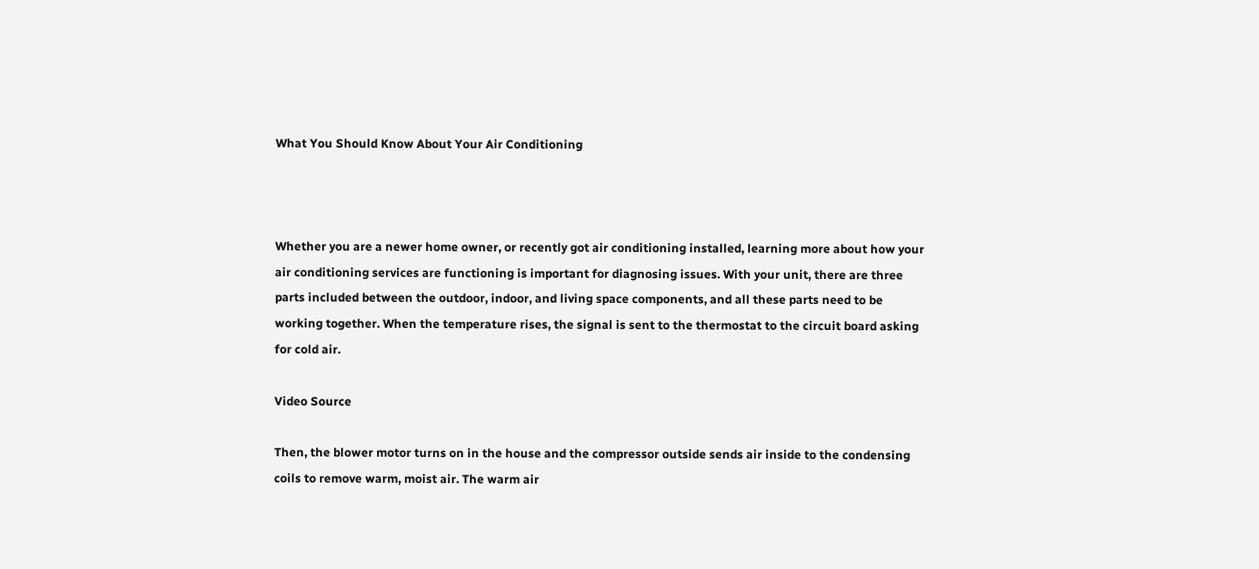What You Should Know About Your Air Conditioning



Whether you are a newer home owner, or recently got air conditioning installed, learning more about how your air conditioning services are functioning is important for diagnosing issues. With your unit, there are three parts included between the outdoor, indoor, and living space components, and all these parts need to be working together. When the temperature rises, the signal is sent to the thermostat to the circuit board asking for cold air.

Video Source

Then, the blower motor turns on in the house and the compressor outside sends air inside to the condensing coils to remove warm, moist air. The warm air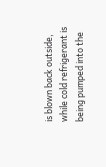is blown back outside, while cold refrigerant is being pumped into the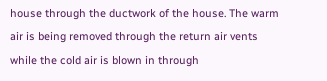house through the ductwork of the house. The warm air is being removed through the return air vents while the cold air is blown in through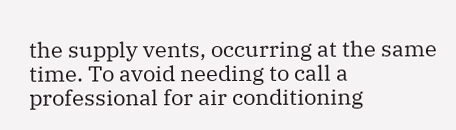the supply vents, occurring at the same time. To avoid needing to call a professional for air conditioning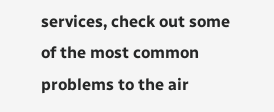services, check out some of the most common problems to the air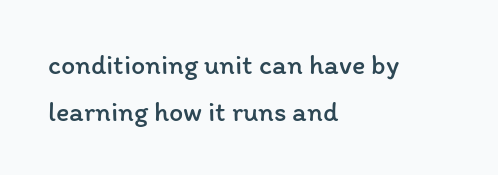conditioning unit can have by learning how it runs and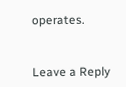operates.


Leave a Reply